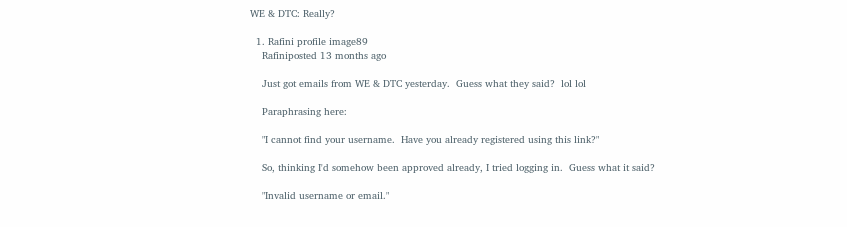WE & DTC: Really?

  1. Rafini profile image89
    Rafiniposted 13 months ago

    Just got emails from WE & DTC yesterday.  Guess what they said?  lol lol

    Paraphrasing here:

    "I cannot find your username.  Have you already registered using this link?"

    So, thinking I'd somehow been approved already, I tried logging in.  Guess what it said?

    "Invalid username or email."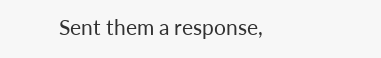Sent them a response,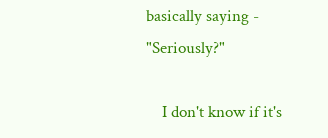basically saying - "Seriously?"

    I don't know if it's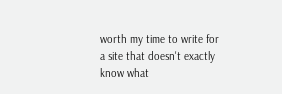worth my time to write for a site that doesn't exactly know what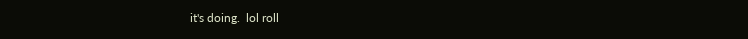it's doing.  lol roll